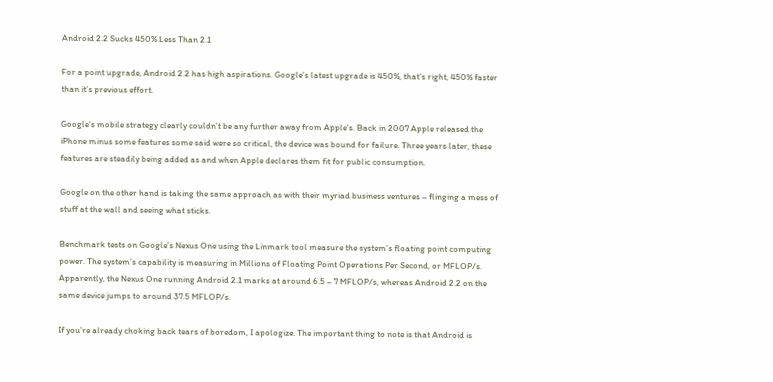Android 2.2 Sucks 450% Less Than 2.1

For a point upgrade, Android 2.2 has high aspirations. Google’s latest upgrade is 450%, that’s right, 450% faster than it’s previous effort.

Google’s mobile strategy clearly couldn’t be any further away from Apple’s. Back in 2007 Apple released the iPhone minus some features some said were so critical, the device was bound for failure. Three years later, these features are steadily being added as and when Apple declares them fit for public consumption.

Google on the other hand is taking the same approach as with their myriad business ventures – flinging a mess of stuff at the wall and seeing what sticks.

Benchmark tests on Google’s Nexus One using the Linmark tool measure the system’s floating point computing power. The system’s capability is measuring in Millions of Floating Point Operations Per Second, or MFLOP/s. Apparently, the Nexus One running Android 2.1 marks at around 6.5 – 7 MFLOP/s, whereas Android 2.2 on the same device jumps to around 37.5 MFLOP/s.

If you’re already choking back tears of boredom, I apologize. The important thing to note is that Android is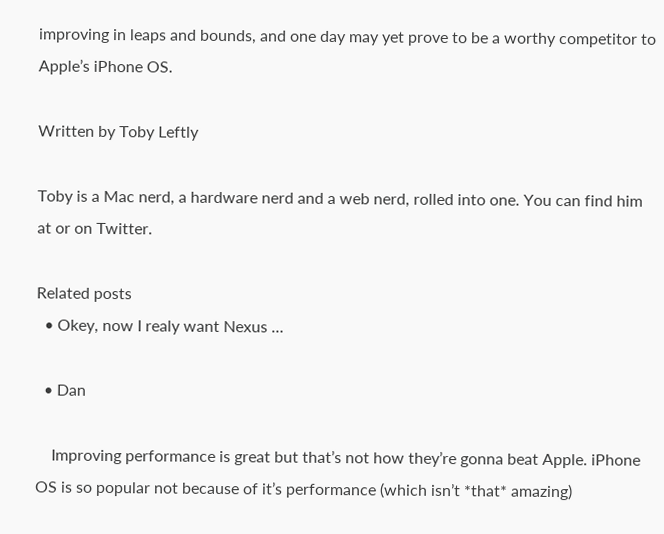improving in leaps and bounds, and one day may yet prove to be a worthy competitor to Apple’s iPhone OS.

Written by Toby Leftly

Toby is a Mac nerd, a hardware nerd and a web nerd, rolled into one. You can find him at or on Twitter.

Related posts
  • Okey, now I realy want Nexus …

  • Dan

    Improving performance is great but that’s not how they’re gonna beat Apple. iPhone OS is so popular not because of it’s performance (which isn’t *that* amazing)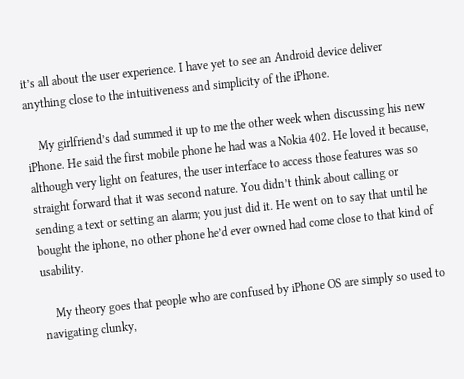it’s all about the user experience. I have yet to see an Android device deliver anything close to the intuitiveness and simplicity of the iPhone.

    My girlfriend’s dad summed it up to me the other week when discussing his new iPhone. He said the first mobile phone he had was a Nokia 402. He loved it because, although very light on features, the user interface to access those features was so straight forward that it was second nature. You didn’t think about calling or sending a text or setting an alarm; you just did it. He went on to say that until he bought the iphone, no other phone he’d ever owned had come close to that kind of usability.

    My theory goes that people who are confused by iPhone OS are simply so used to navigating clunky,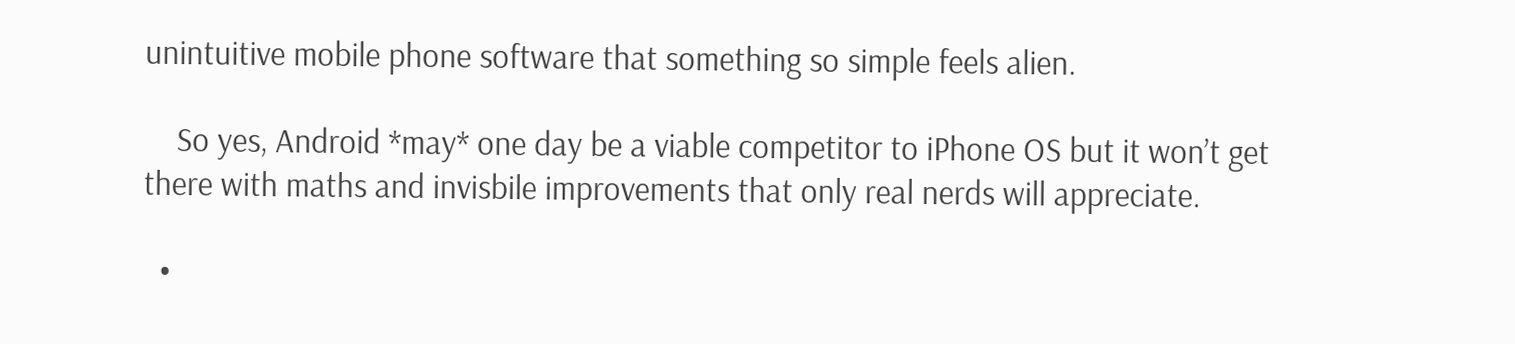unintuitive mobile phone software that something so simple feels alien.

    So yes, Android *may* one day be a viable competitor to iPhone OS but it won’t get there with maths and invisbile improvements that only real nerds will appreciate.

  •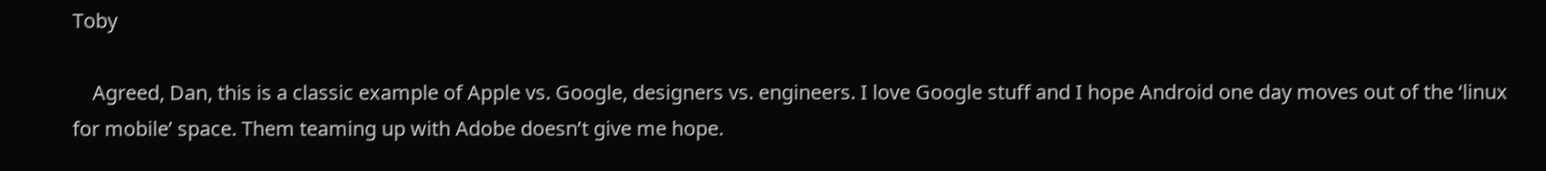Toby

    Agreed, Dan, this is a classic example of Apple vs. Google, designers vs. engineers. I love Google stuff and I hope Android one day moves out of the ‘linux for mobile’ space. Them teaming up with Adobe doesn’t give me hope.